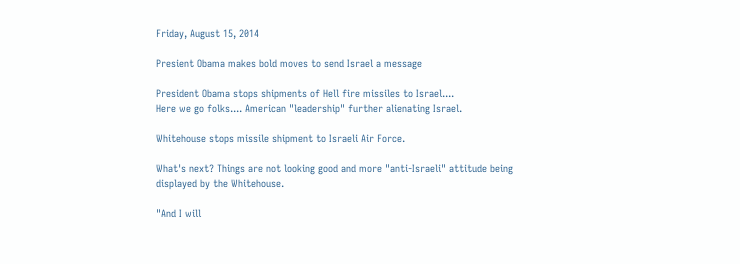Friday, August 15, 2014

Presient Obama makes bold moves to send Israel a message

President Obama stops shipments of Hell fire missiles to Israel....
Here we go folks.... American "leadership" further alienating Israel.

Whitehouse stops missile shipment to Israeli Air Force.

What's next? Things are not looking good and more "anti-Israeli" attitude being displayed by the Whitehouse.

"And I will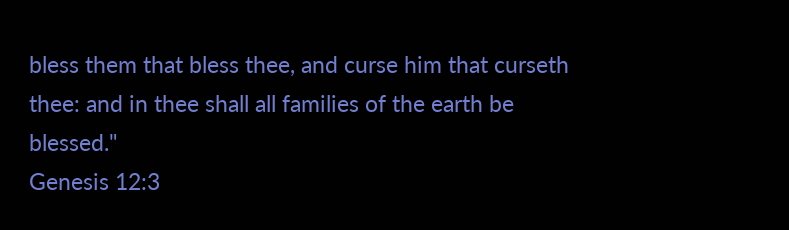bless them that bless thee, and curse him that curseth thee: and in thee shall all families of the earth be blessed."
Genesis 12:3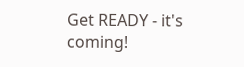Get READY - it's coming!